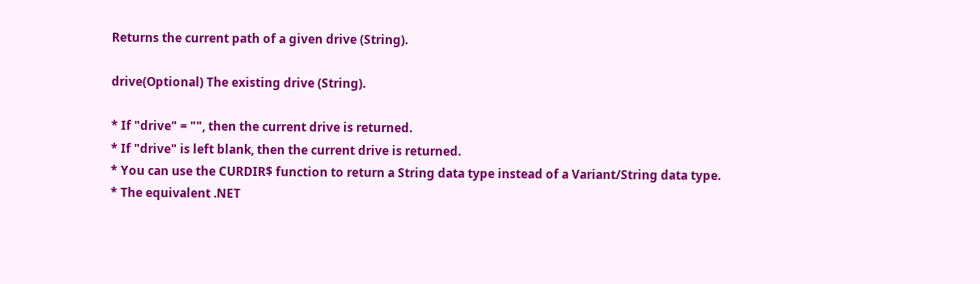Returns the current path of a given drive (String).

drive(Optional) The existing drive (String).

* If "drive" = "", then the current drive is returned.
* If "drive" is left blank, then the current drive is returned.
* You can use the CURDIR$ function to return a String data type instead of a Variant/String data type.
* The equivalent .NET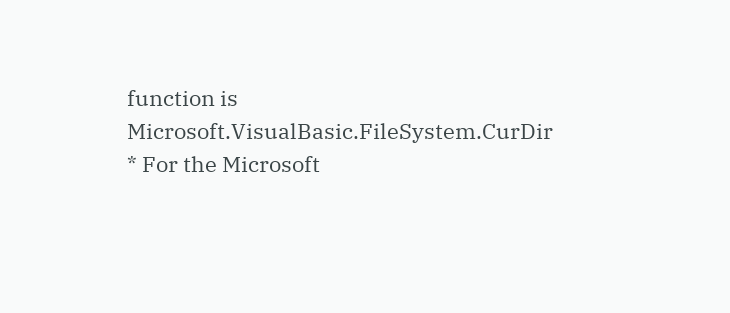function is Microsoft.VisualBasic.FileSystem.CurDir
* For the Microsoft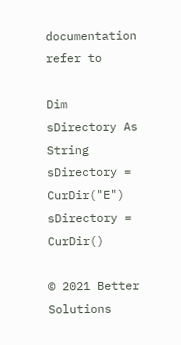documentation refer to

Dim sDirectory As String
sDirectory = CurDir("E")
sDirectory = CurDir()

© 2021 Better Solutions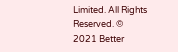Limited. All Rights Reserved. © 2021 Better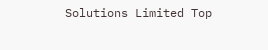Solutions Limited Top